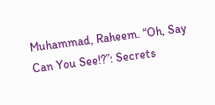Muhammad, Raheem. “Oh, Say Can You See!?”: Secrets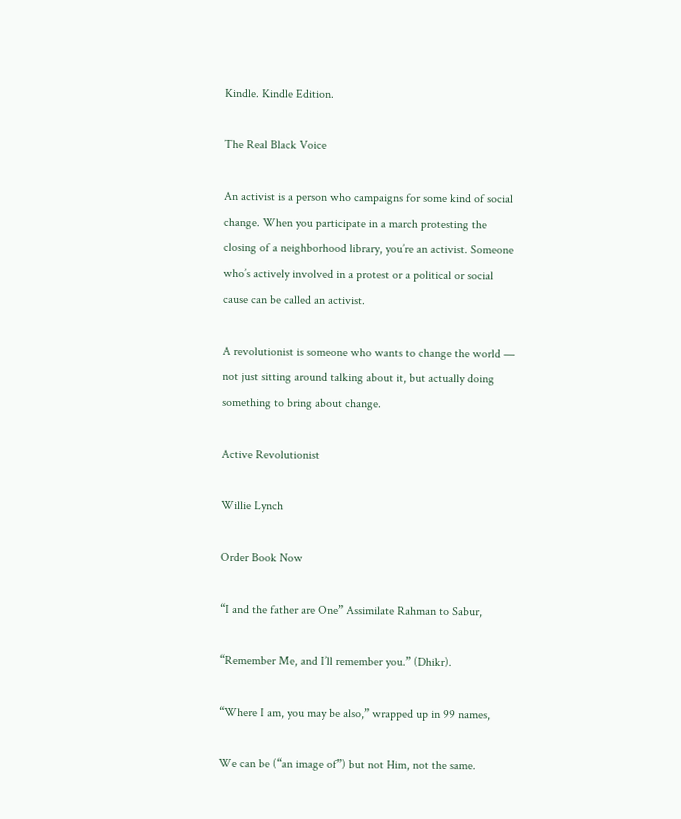Kindle. Kindle Edition.

The Real Black Voice

An activist is a person who campaigns for some kind of social change. When you participate in a march protesting the closing of a neighborhood library, you’re an activist. Someone who’s actively involved in a protest or a political or social cause can be called an activist.

A revolutionist is someone who wants to change the world — not just sitting around talking about it, but actually doing something to bring about change.

Active Revolutionist

Willie Lynch

Order Book Now

“I and the father are One” Assimilate Rahman to Sabur,

“Remember Me, and I’ll remember you.” (Dhikr).

“Where I am, you may be also,” wrapped up in 99 names,

We can be (“an image of”) but not Him, not the same.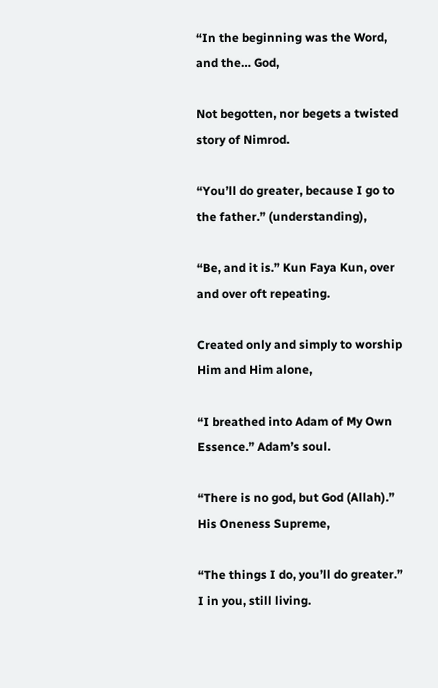“In the beginning was the Word, and the… God,

Not begotten, nor begets a twisted story of Nimrod.

“You’ll do greater, because I go to the father.” (understanding),

“Be, and it is.” Kun Faya Kun, over and over oft repeating.

Created only and simply to worship Him and Him alone,

“I breathed into Adam of My Own Essence.” Adam’s soul.

“There is no god, but God (Allah).” His Oneness Supreme,

“The things I do, you’ll do greater.” I in you, still living.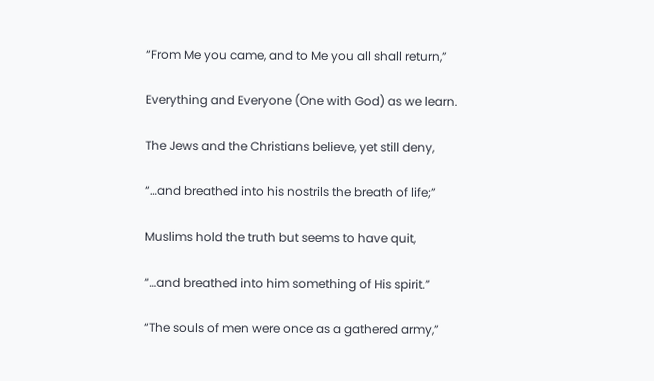“From Me you came, and to Me you all shall return,”

Everything and Everyone (One with God) as we learn.

The Jews and the Christians believe, yet still deny,

“…and breathed into his nostrils the breath of life;”

Muslims hold the truth but seems to have quit,

“…and breathed into him something of His spirit.”

“The souls of men were once as a gathered army,”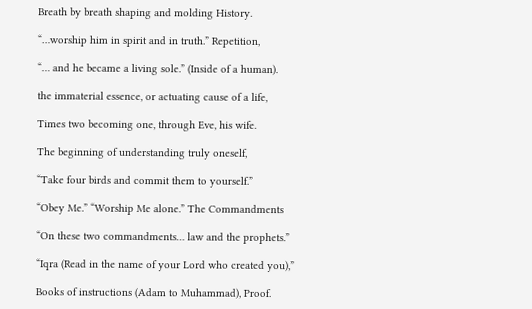Breath by breath shaping and molding History.

“…worship him in spirit and in truth.” Repetition,

“… and he became a living sole.” (Inside of a human).

the immaterial essence, or actuating cause of a life,

Times two becoming one, through Eve, his wife.

The beginning of understanding truly oneself,

“Take four birds and commit them to yourself.”

“Obey Me.” “Worship Me alone.” The Commandments

“On these two commandments… law and the prophets.”

“Iqra (Read in the name of your Lord who created you),”

Books of instructions (Adam to Muhammad), Proof.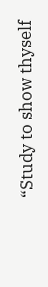“Study to show thyself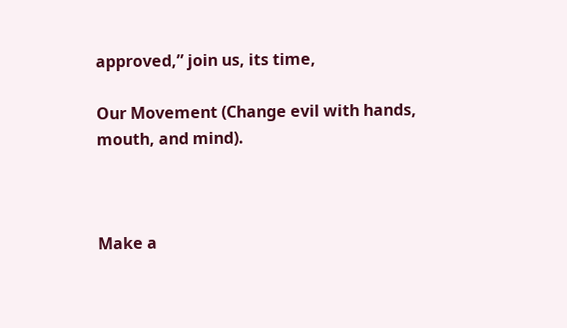approved,” join us, its time,

Our Movement (Change evil with hands, mouth, and mind).



Make a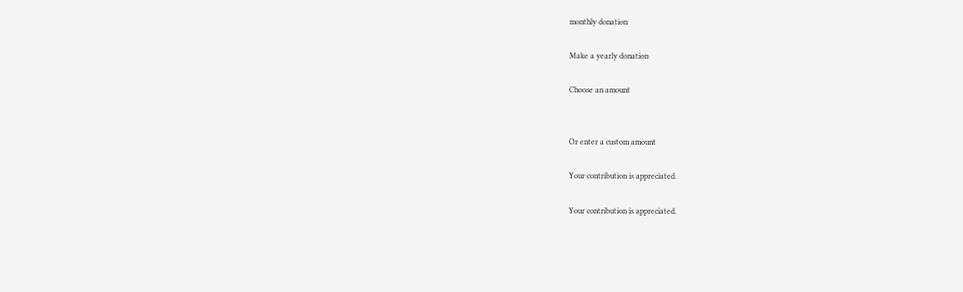monthly donation

Make a yearly donation

Choose an amount


Or enter a custom amount

Your contribution is appreciated.

Your contribution is appreciated.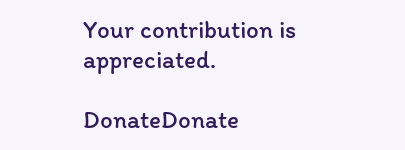Your contribution is appreciated.

DonateDonate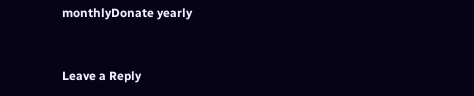monthlyDonate yearly


Leave a Reply